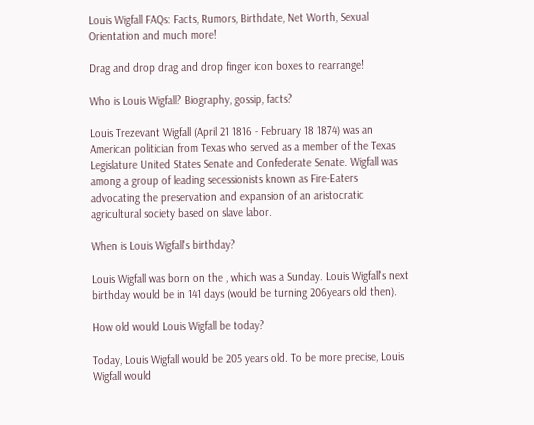Louis Wigfall FAQs: Facts, Rumors, Birthdate, Net Worth, Sexual Orientation and much more!

Drag and drop drag and drop finger icon boxes to rearrange!

Who is Louis Wigfall? Biography, gossip, facts?

Louis Trezevant Wigfall (April 21 1816 - February 18 1874) was an American politician from Texas who served as a member of the Texas Legislature United States Senate and Confederate Senate. Wigfall was among a group of leading secessionists known as Fire-Eaters advocating the preservation and expansion of an aristocratic agricultural society based on slave labor.

When is Louis Wigfall's birthday?

Louis Wigfall was born on the , which was a Sunday. Louis Wigfall's next birthday would be in 141 days (would be turning 206years old then).

How old would Louis Wigfall be today?

Today, Louis Wigfall would be 205 years old. To be more precise, Louis Wigfall would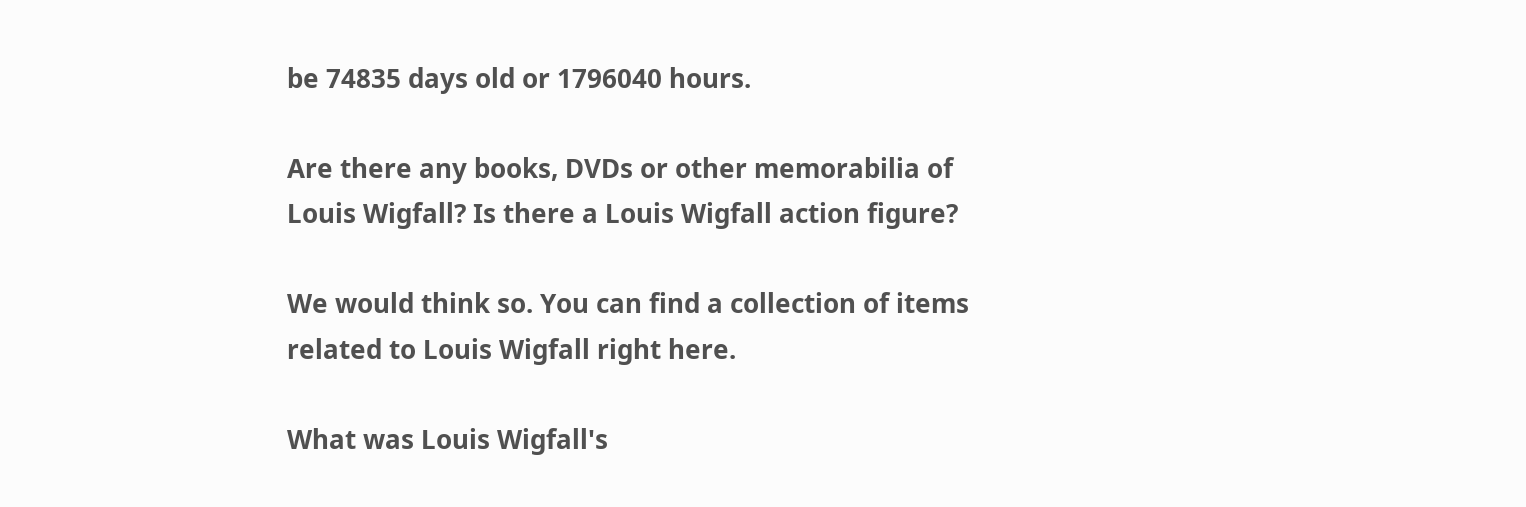be 74835 days old or 1796040 hours.

Are there any books, DVDs or other memorabilia of Louis Wigfall? Is there a Louis Wigfall action figure?

We would think so. You can find a collection of items related to Louis Wigfall right here.

What was Louis Wigfall's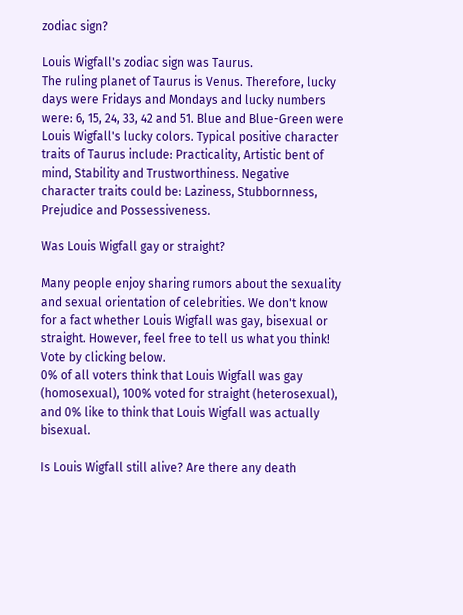zodiac sign?

Louis Wigfall's zodiac sign was Taurus.
The ruling planet of Taurus is Venus. Therefore, lucky days were Fridays and Mondays and lucky numbers were: 6, 15, 24, 33, 42 and 51. Blue and Blue-Green were Louis Wigfall's lucky colors. Typical positive character traits of Taurus include: Practicality, Artistic bent of mind, Stability and Trustworthiness. Negative character traits could be: Laziness, Stubbornness, Prejudice and Possessiveness.

Was Louis Wigfall gay or straight?

Many people enjoy sharing rumors about the sexuality and sexual orientation of celebrities. We don't know for a fact whether Louis Wigfall was gay, bisexual or straight. However, feel free to tell us what you think! Vote by clicking below.
0% of all voters think that Louis Wigfall was gay (homosexual), 100% voted for straight (heterosexual), and 0% like to think that Louis Wigfall was actually bisexual.

Is Louis Wigfall still alive? Are there any death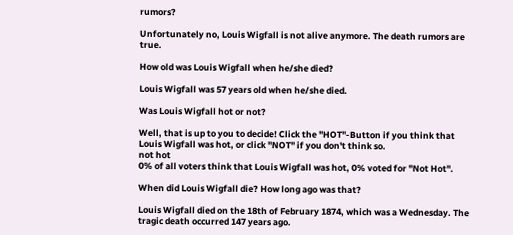rumors?

Unfortunately no, Louis Wigfall is not alive anymore. The death rumors are true.

How old was Louis Wigfall when he/she died?

Louis Wigfall was 57 years old when he/she died.

Was Louis Wigfall hot or not?

Well, that is up to you to decide! Click the "HOT"-Button if you think that Louis Wigfall was hot, or click "NOT" if you don't think so.
not hot
0% of all voters think that Louis Wigfall was hot, 0% voted for "Not Hot".

When did Louis Wigfall die? How long ago was that?

Louis Wigfall died on the 18th of February 1874, which was a Wednesday. The tragic death occurred 147 years ago.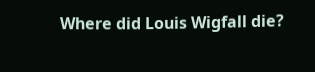Where did Louis Wigfall die?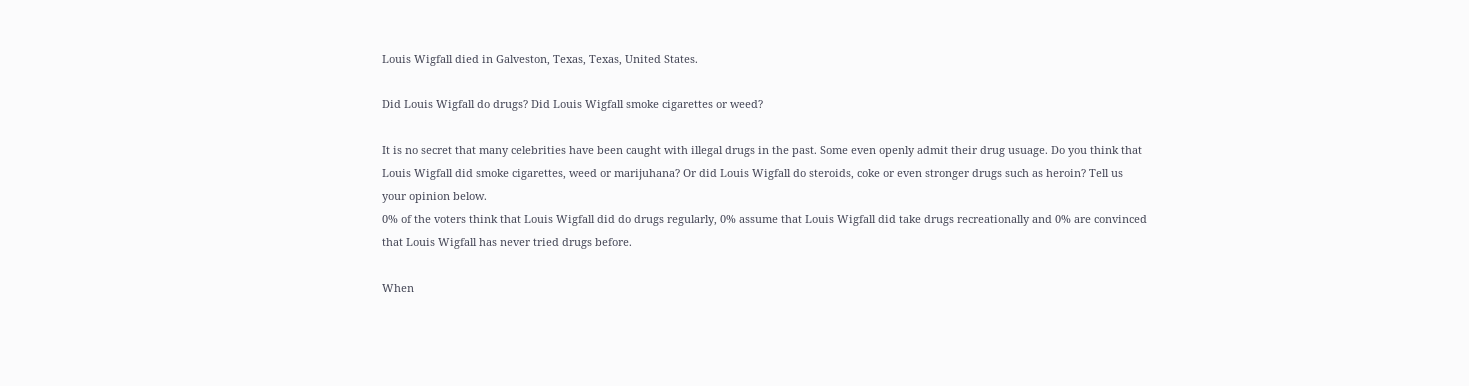Louis Wigfall died in Galveston, Texas, Texas, United States.

Did Louis Wigfall do drugs? Did Louis Wigfall smoke cigarettes or weed?

It is no secret that many celebrities have been caught with illegal drugs in the past. Some even openly admit their drug usuage. Do you think that Louis Wigfall did smoke cigarettes, weed or marijuhana? Or did Louis Wigfall do steroids, coke or even stronger drugs such as heroin? Tell us your opinion below.
0% of the voters think that Louis Wigfall did do drugs regularly, 0% assume that Louis Wigfall did take drugs recreationally and 0% are convinced that Louis Wigfall has never tried drugs before.

When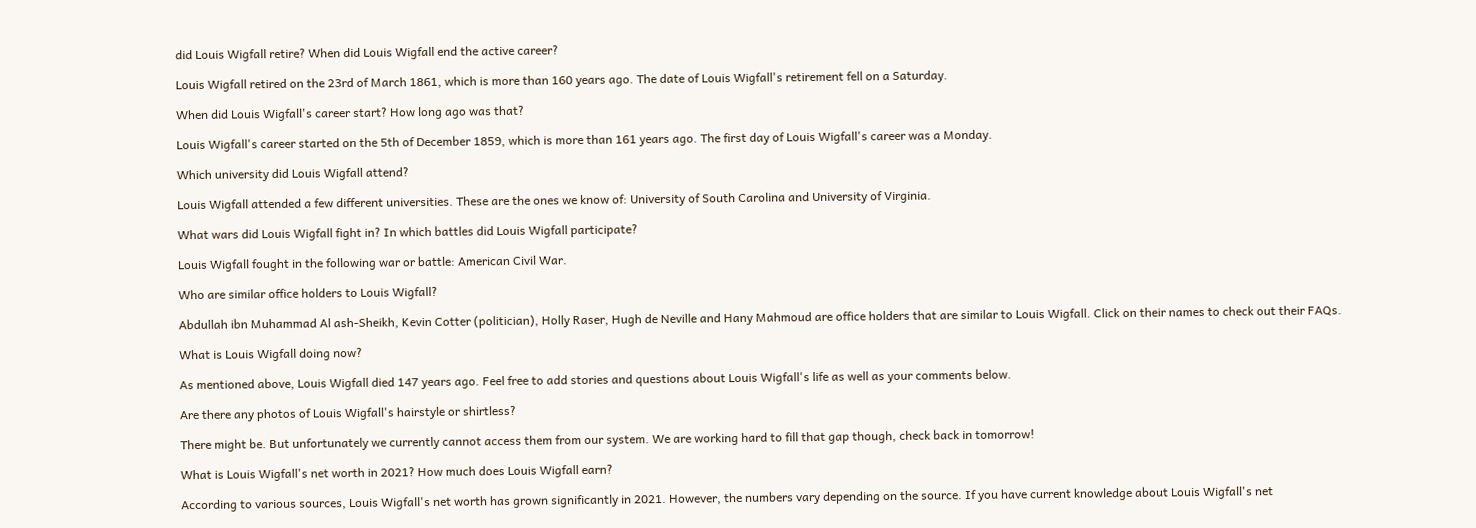did Louis Wigfall retire? When did Louis Wigfall end the active career?

Louis Wigfall retired on the 23rd of March 1861, which is more than 160 years ago. The date of Louis Wigfall's retirement fell on a Saturday.

When did Louis Wigfall's career start? How long ago was that?

Louis Wigfall's career started on the 5th of December 1859, which is more than 161 years ago. The first day of Louis Wigfall's career was a Monday.

Which university did Louis Wigfall attend?

Louis Wigfall attended a few different universities. These are the ones we know of: University of South Carolina and University of Virginia.

What wars did Louis Wigfall fight in? In which battles did Louis Wigfall participate?

Louis Wigfall fought in the following war or battle: American Civil War.

Who are similar office holders to Louis Wigfall?

Abdullah ibn Muhammad Al ash-Sheikh, Kevin Cotter (politician), Holly Raser, Hugh de Neville and Hany Mahmoud are office holders that are similar to Louis Wigfall. Click on their names to check out their FAQs.

What is Louis Wigfall doing now?

As mentioned above, Louis Wigfall died 147 years ago. Feel free to add stories and questions about Louis Wigfall's life as well as your comments below.

Are there any photos of Louis Wigfall's hairstyle or shirtless?

There might be. But unfortunately we currently cannot access them from our system. We are working hard to fill that gap though, check back in tomorrow!

What is Louis Wigfall's net worth in 2021? How much does Louis Wigfall earn?

According to various sources, Louis Wigfall's net worth has grown significantly in 2021. However, the numbers vary depending on the source. If you have current knowledge about Louis Wigfall's net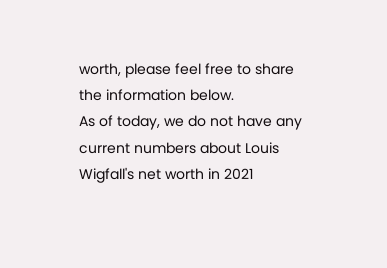worth, please feel free to share the information below.
As of today, we do not have any current numbers about Louis Wigfall's net worth in 2021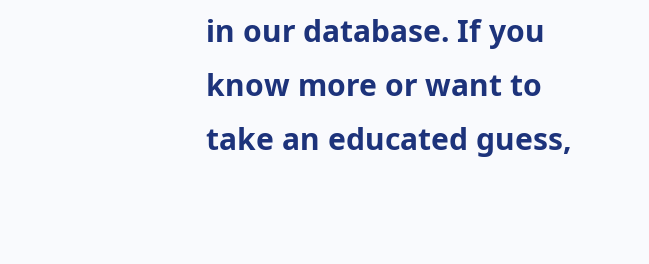in our database. If you know more or want to take an educated guess,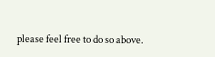please feel free to do so above.